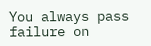You always pass failure on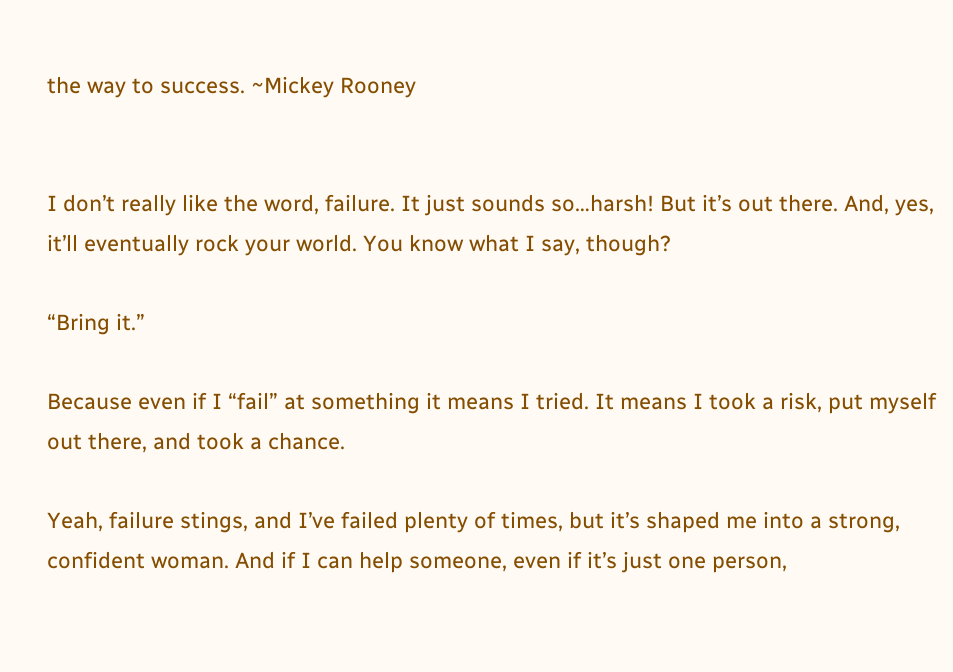the way to success. ~Mickey Rooney


I don’t really like the word, failure. It just sounds so…harsh! But it’s out there. And, yes, it’ll eventually rock your world. You know what I say, though?

“Bring it.”

Because even if I “fail” at something it means I tried. It means I took a risk, put myself out there, and took a chance.

Yeah, failure stings, and I’ve failed plenty of times, but it’s shaped me into a strong, confident woman. And if I can help someone, even if it’s just one person,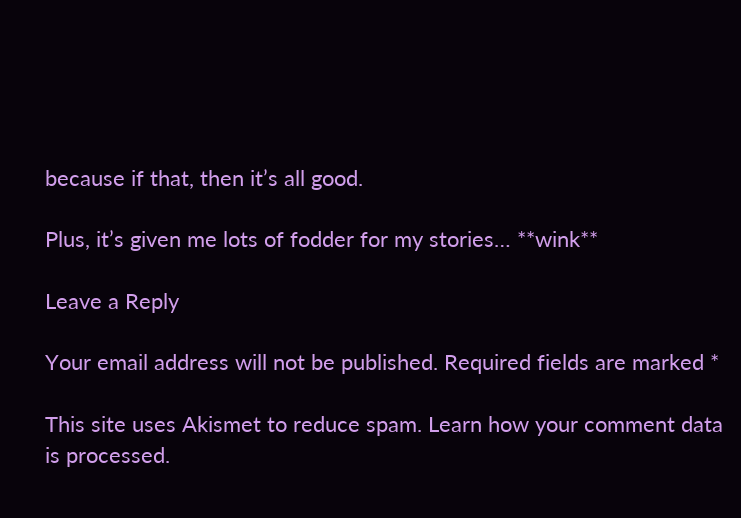because if that, then it’s all good.

Plus, it’s given me lots of fodder for my stories… **wink**

Leave a Reply

Your email address will not be published. Required fields are marked *

This site uses Akismet to reduce spam. Learn how your comment data is processed.